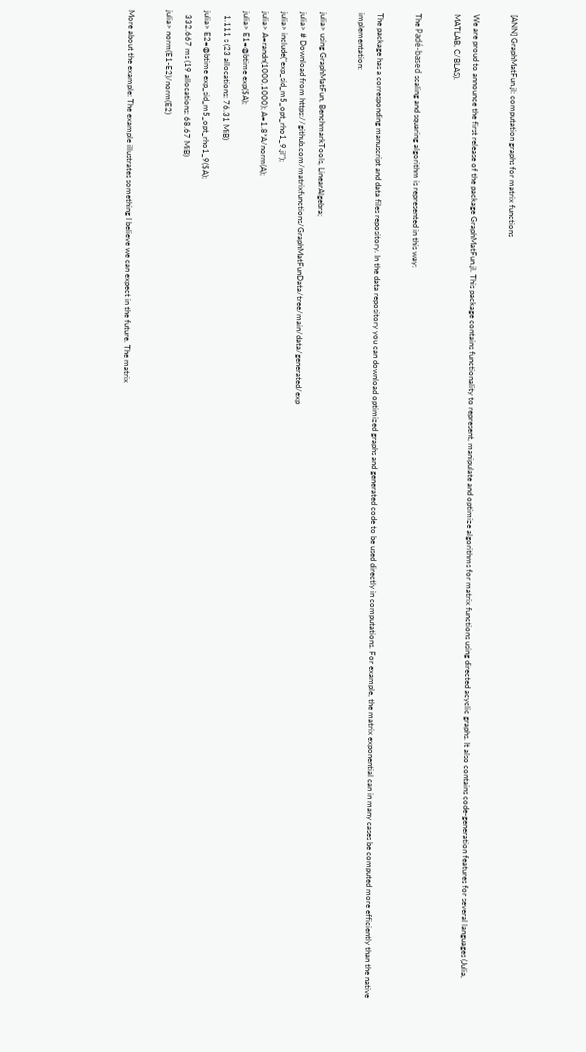[ANN] GraphMatFun.jl: computation graphs for matrix functions

We are proud to announce the first release of the package GraphMatFun.jl. This package contains functionality to represent, manipulate and optimize algorithms for matrix functions using directed acyclic graphs. It also contains code-generation features for several languages (Julia, MATLAB, C/BLAS).

The Padé-based scaling and squaring algorithm is represented in this way:

The package has a corresponding manuscript and data files repository. In the data repository you can download optimized graphs and generated code to be used directly in computations. For example, the matrix exponential can in many cases be computed more efficiently than the native implementation:

julia> using GraphMatFun, BenchmarkTools, LinearAlgebra;
julia> # Download from https://github.com/matrixfunctions/GraphMatFunData/tree/main/data/generated/exp
julia> include("exp_sid_m5_opt_rho1_9.jl");
julia> A=randn(1000,1000); A=1.8*A/norm(A);
julia> E1=@btime exp($A);
  1.111 s (23 allocations: 76.31 MiB)
julia> E2=@btime exp_sid_m5_opt_rho1_9($A);
  332.667 ms (19 allocations: 68.67 MiB)
julia> norm(E1-E2)/norm(E2)

More about the example: The example illustrates something I believe we can expect in the future. The matrix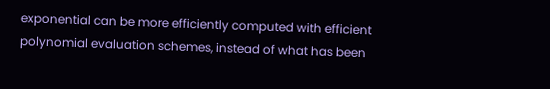exponential can be more efficiently computed with efficient polynomial evaluation schemes, instead of what has been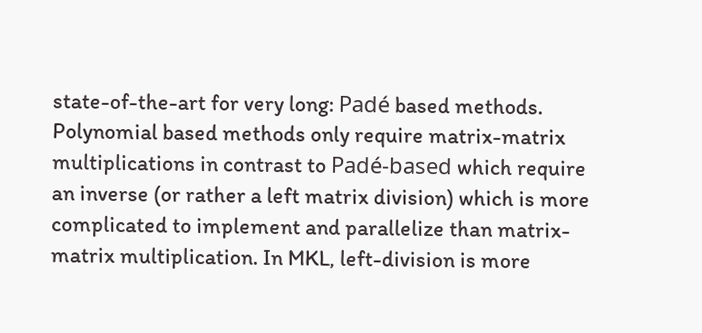state-of-the-art for very long: Padé based methods. Polynomial based methods only require matrix-matrix multiplications in contrast to Padé-based which require an inverse (or rather a left matrix division) which is more complicated to implement and parallelize than matrix-matrix multiplication. In MKL, left-division is more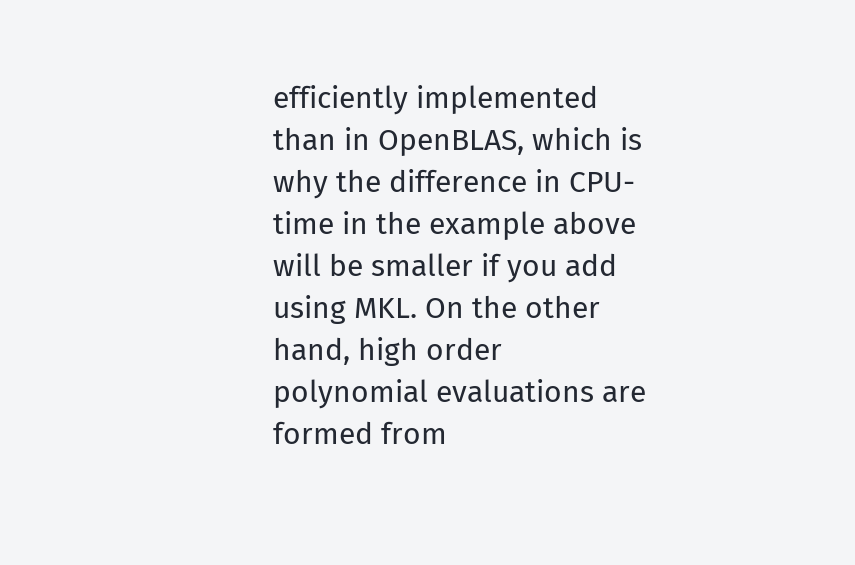efficiently implemented than in OpenBLAS, which is why the difference in CPU-time in the example above will be smaller if you add using MKL. On the other hand, high order polynomial evaluations are formed from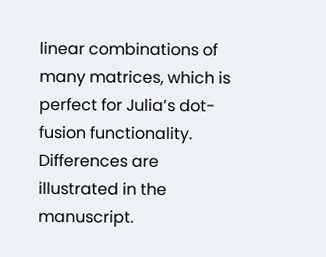linear combinations of many matrices, which is perfect for Julia’s dot-fusion functionality. Differences are illustrated in the manuscript.